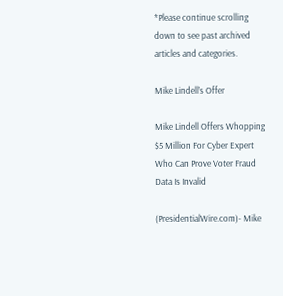*Please continue scrolling down to see past archived articles and categories.

Mike Lindell’s Offer

Mike Lindell Offers Whopping $5 Million For Cyber Expert Who Can Prove Voter Fraud Data Is Invalid

(PresidentialWire.com)- Mike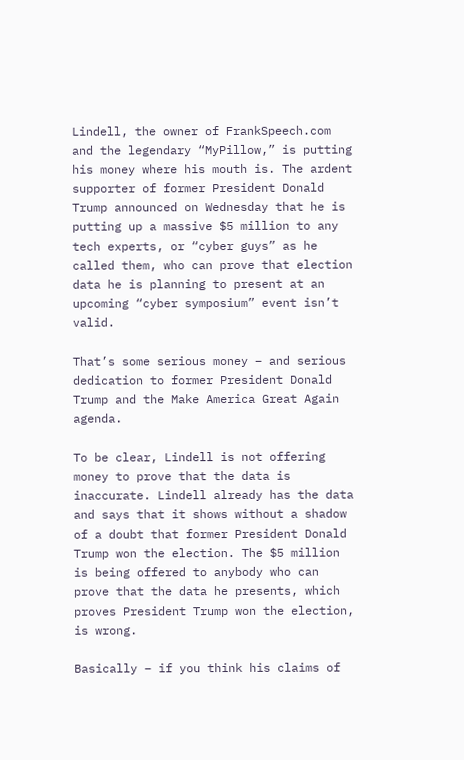Lindell, the owner of FrankSpeech.com and the legendary “MyPillow,” is putting his money where his mouth is. The ardent supporter of former President Donald Trump announced on Wednesday that he is putting up a massive $5 million to any tech experts, or “cyber guys” as he called them, who can prove that election data he is planning to present at an upcoming “cyber symposium” event isn’t valid.

That’s some serious money – and serious dedication to former President Donald Trump and the Make America Great Again agenda.

To be clear, Lindell is not offering money to prove that the data is inaccurate. Lindell already has the data and says that it shows without a shadow of a doubt that former President Donald Trump won the election. The $5 million is being offered to anybody who can prove that the data he presents, which proves President Trump won the election, is wrong.

Basically – if you think his claims of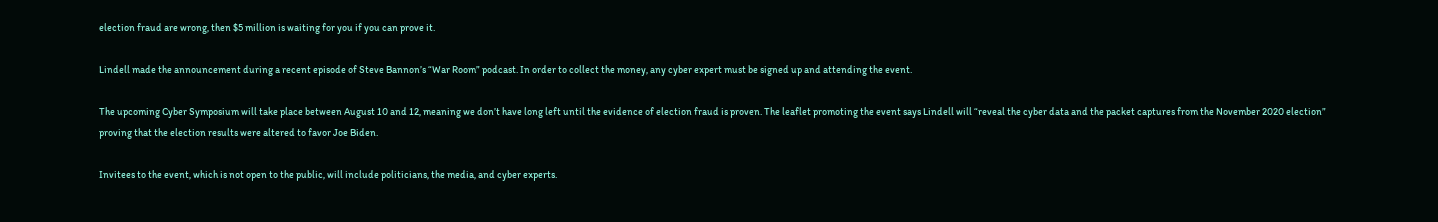election fraud are wrong, then $5 million is waiting for you if you can prove it.

Lindell made the announcement during a recent episode of Steve Bannon’s “War Room” podcast. In order to collect the money, any cyber expert must be signed up and attending the event.

The upcoming Cyber Symposium will take place between August 10 and 12, meaning we don’t have long left until the evidence of election fraud is proven. The leaflet promoting the event says Lindell will “reveal the cyber data and the packet captures from the November 2020 election” proving that the election results were altered to favor Joe Biden.

Invitees to the event, which is not open to the public, will include politicians, the media, and cyber experts.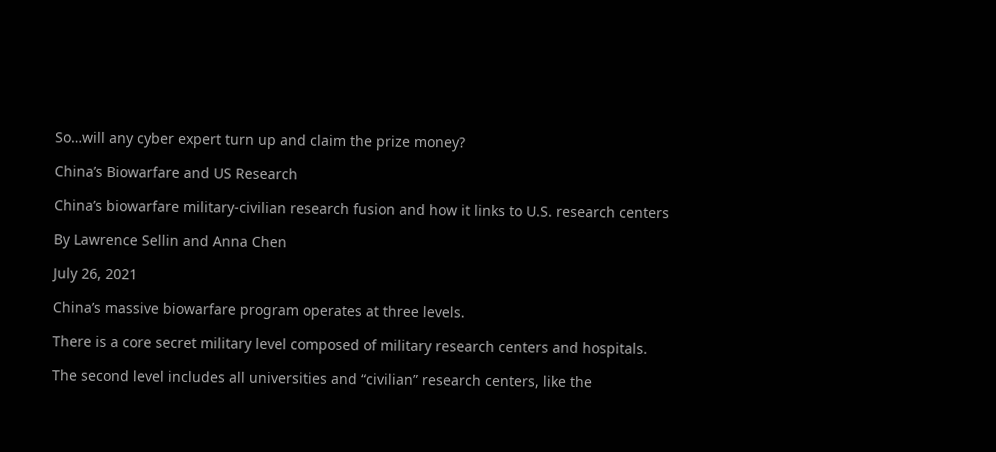So…will any cyber expert turn up and claim the prize money?

China’s Biowarfare and US Research

China’s biowarfare military-civilian research fusion and how it links to U.S. research centers

By Lawrence Sellin and Anna Chen

July 26, 2021

China’s massive biowarfare program operates at three levels.

There is a core secret military level composed of military research centers and hospitals.

The second level includes all universities and “civilian” research centers, like the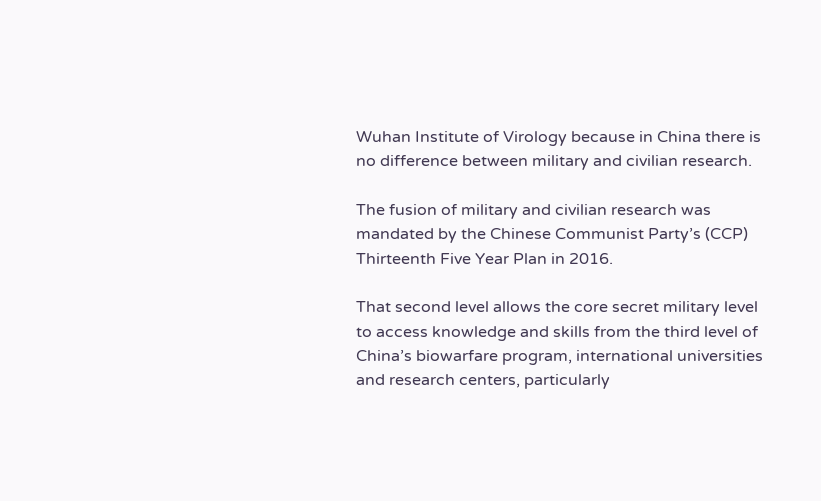Wuhan Institute of Virology because in China there is no difference between military and civilian research.

The fusion of military and civilian research was mandated by the Chinese Communist Party’s (CCP) Thirteenth Five Year Plan in 2016.

That second level allows the core secret military level to access knowledge and skills from the third level of China’s biowarfare program, international universities and research centers, particularly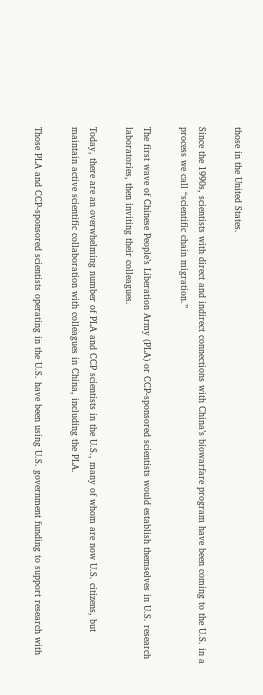those in the United States.

Since the 1990s, scientists with direct and indirect connections with China’s biowarfare program have been coming to the U.S. in a process we call “scientific chain migration.”

The first wave of Chinese People’s Liberation Army (PLA) or CCP-sponsored scientists would establish themselves in U.S. research laboratories, then inviting their colleagues.

Today, there are an overwhelming number of PLA and CCP scientists in the U.S., many of whom are now U.S. citizens, but maintain active scientific collaboration with colleagues in China, including the PLA.

Those PLA and CCP-sponsored scientists operating in the U.S. have been using U.S. government funding to support research with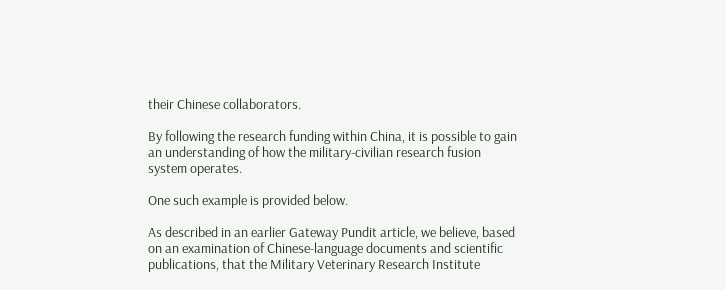their Chinese collaborators.

By following the research funding within China, it is possible to gain an understanding of how the military-civilian research fusion system operates.

One such example is provided below.

As described in an earlier Gateway Pundit article, we believe, based on an examination of Chinese-language documents and scientific publications, that the Military Veterinary Research Institute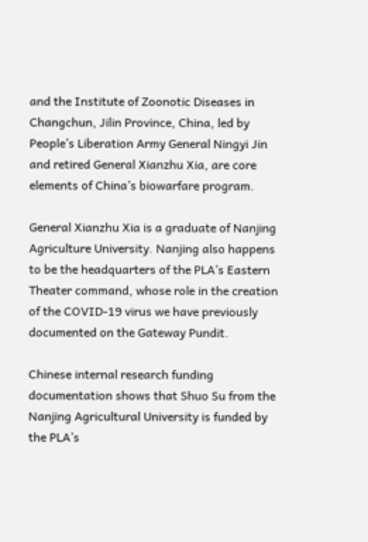and the Institute of Zoonotic Diseases in Changchun, Jilin Province, China, led by People’s Liberation Army General Ningyi Jin and retired General Xianzhu Xia, are core elements of China’s biowarfare program.

General Xianzhu Xia is a graduate of Nanjing Agriculture University. Nanjing also happens to be the headquarters of the PLA’s Eastern Theater command, whose role in the creation of the COVID-19 virus we have previously documented on the Gateway Pundit.

Chinese internal research funding documentation shows that Shuo Su from the Nanjing Agricultural University is funded by the PLA’s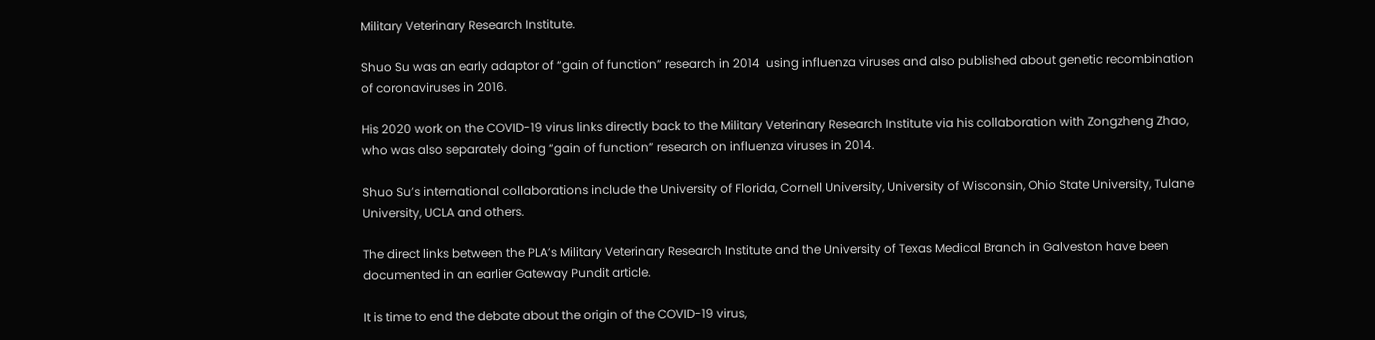Military Veterinary Research Institute.

Shuo Su was an early adaptor of “gain of function” research in 2014  using influenza viruses and also published about genetic recombination of coronaviruses in 2016.

His 2020 work on the COVID-19 virus links directly back to the Military Veterinary Research Institute via his collaboration with Zongzheng Zhao, who was also separately doing “gain of function” research on influenza viruses in 2014.

Shuo Su’s international collaborations include the University of Florida, Cornell University, University of Wisconsin, Ohio State University, Tulane University, UCLA and others.

The direct links between the PLA’s Military Veterinary Research Institute and the University of Texas Medical Branch in Galveston have been documented in an earlier Gateway Pundit article.

It is time to end the debate about the origin of the COVID-19 virus,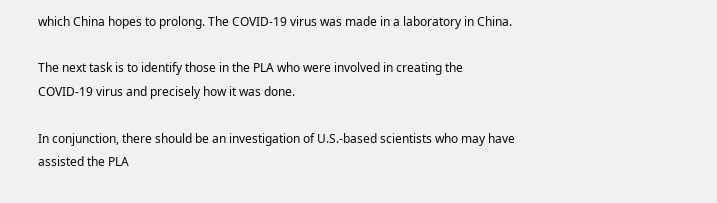which China hopes to prolong. The COVID-19 virus was made in a laboratory in China.

The next task is to identify those in the PLA who were involved in creating the COVID-19 virus and precisely how it was done.

In conjunction, there should be an investigation of U.S.-based scientists who may have assisted the PLA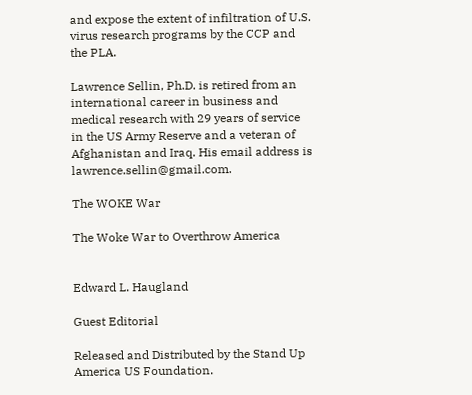and expose the extent of infiltration of U.S. virus research programs by the CCP and the PLA.

Lawrence Sellin, Ph.D. is retired from an international career in business and medical research with 29 years of service in the US Army Reserve and a veteran of Afghanistan and Iraq. His email address is lawrence.sellin@gmail.com.

The WOKE War

The Woke War to Overthrow America


Edward L. Haugland

Guest Editorial

Released and Distributed by the Stand Up America US Foundation.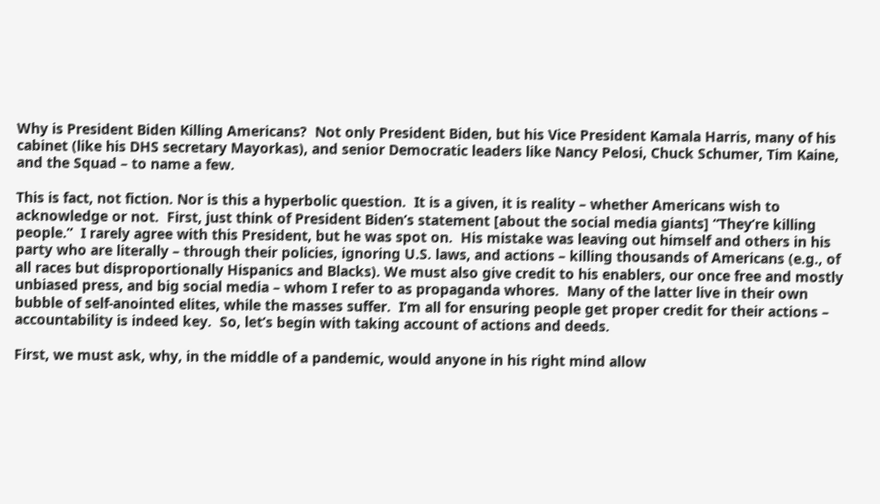Why is President Biden Killing Americans?  Not only President Biden, but his Vice President Kamala Harris, many of his cabinet (like his DHS secretary Mayorkas), and senior Democratic leaders like Nancy Pelosi, Chuck Schumer, Tim Kaine, and the Squad – to name a few.

This is fact, not fiction. Nor is this a hyperbolic question.  It is a given, it is reality – whether Americans wish to acknowledge or not.  First, just think of President Biden’s statement [about the social media giants] “They’re killing people.”  I rarely agree with this President, but he was spot on.  His mistake was leaving out himself and others in his party who are literally – through their policies, ignoring U.S. laws, and actions – killing thousands of Americans (e.g., of all races but disproportionally Hispanics and Blacks). We must also give credit to his enablers, our once free and mostly unbiased press, and big social media – whom I refer to as propaganda whores.  Many of the latter live in their own bubble of self-anointed elites, while the masses suffer.  I’m all for ensuring people get proper credit for their actions – accountability is indeed key.  So, let’s begin with taking account of actions and deeds.

First, we must ask, why, in the middle of a pandemic, would anyone in his right mind allow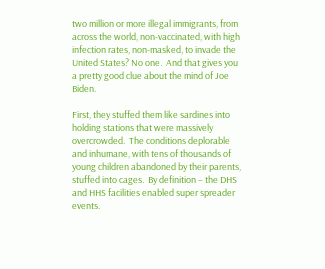two million or more illegal immigrants, from across the world, non-vaccinated, with high infection rates, non-masked, to invade the United States? No one.  And that gives you a pretty good clue about the mind of Joe Biden.

First, they stuffed them like sardines into holding stations that were massively overcrowded.  The conditions deplorable and inhumane, with tens of thousands of young children abandoned by their parents, stuffed into cages.  By definition – the DHS and HHS facilities enabled super spreader events.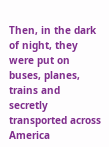Then, in the dark of night, they were put on buses, planes, trains and secretly transported across America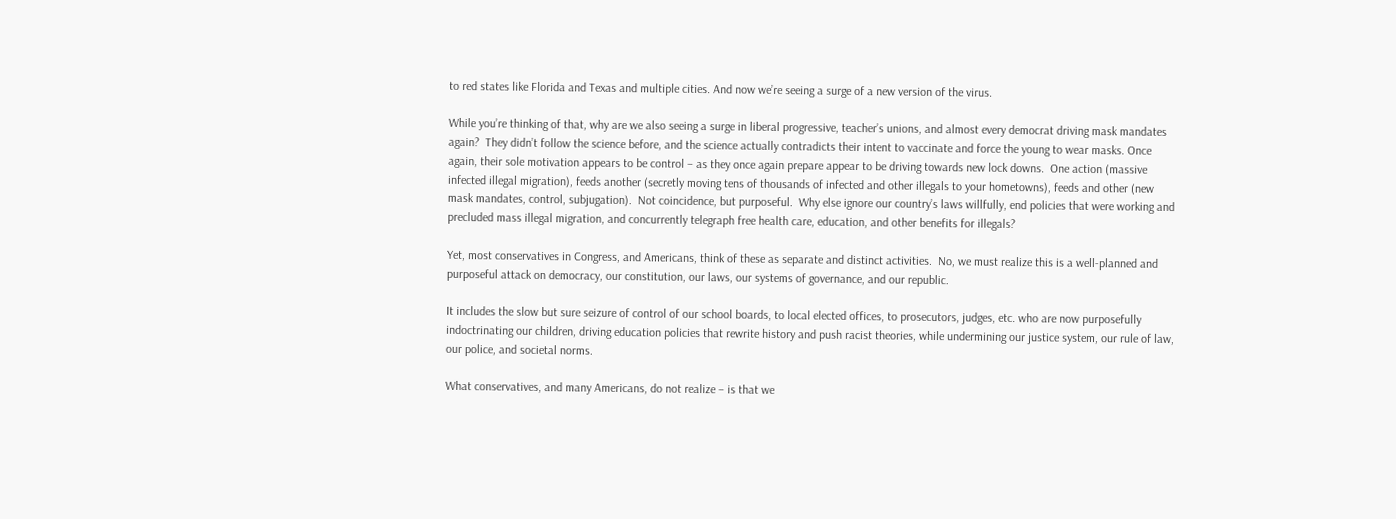to red states like Florida and Texas and multiple cities. And now we’re seeing a surge of a new version of the virus.

While you’re thinking of that, why are we also seeing a surge in liberal progressive, teacher’s unions, and almost every democrat driving mask mandates again?  They didn’t follow the science before, and the science actually contradicts their intent to vaccinate and force the young to wear masks. Once again, their sole motivation appears to be control – as they once again prepare appear to be driving towards new lock downs.  One action (massive infected illegal migration), feeds another (secretly moving tens of thousands of infected and other illegals to your hometowns), feeds and other (new mask mandates, control, subjugation).  Not coincidence, but purposeful.  Why else ignore our country’s laws willfully, end policies that were working and precluded mass illegal migration, and concurrently telegraph free health care, education, and other benefits for illegals?

Yet, most conservatives in Congress, and Americans, think of these as separate and distinct activities.  No, we must realize this is a well-planned and purposeful attack on democracy, our constitution, our laws, our systems of governance, and our republic.

It includes the slow but sure seizure of control of our school boards, to local elected offices, to prosecutors, judges, etc. who are now purposefully indoctrinating our children, driving education policies that rewrite history and push racist theories, while undermining our justice system, our rule of law, our police, and societal norms.

What conservatives, and many Americans, do not realize – is that we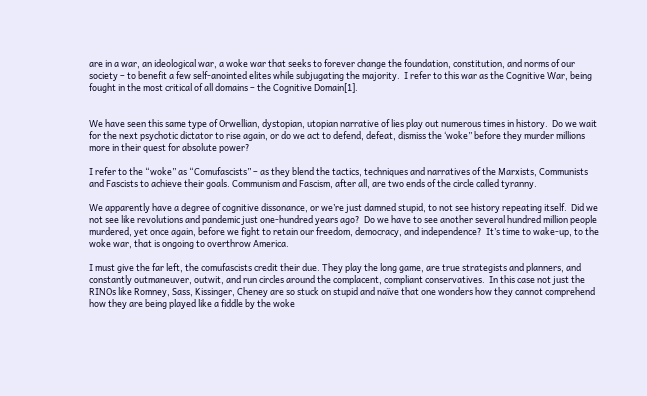are in a war, an ideological war, a woke war that seeks to forever change the foundation, constitution, and norms of our society – to benefit a few self-anointed elites while subjugating the majority.  I refer to this war as the Cognitive War, being fought in the most critical of all domains – the Cognitive Domain[1].


We have seen this same type of Orwellian, dystopian, utopian narrative of lies play out numerous times in history.  Do we wait for the next psychotic dictator to rise again, or do we act to defend, defeat, dismiss the ‘woke” before they murder millions more in their quest for absolute power?

I refer to the “woke” as “Comufascists” – as they blend the tactics, techniques and narratives of the Marxists, Communists and Fascists to achieve their goals. Communism and Fascism, after all, are two ends of the circle called tyranny.

We apparently have a degree of cognitive dissonance, or we’re just damned stupid, to not see history repeating itself.  Did we not see like revolutions and pandemic just one-hundred years ago?  Do we have to see another several hundred million people murdered, yet once again, before we fight to retain our freedom, democracy, and independence?  It’s time to wake-up, to the woke war, that is ongoing to overthrow America.

I must give the far left, the comufascists credit their due. They play the long game, are true strategists and planners, and constantly outmaneuver, outwit, and run circles around the complacent, compliant conservatives.  In this case not just the RINOs like Romney, Sass, Kissinger, Cheney are so stuck on stupid and naïve that one wonders how they cannot comprehend how they are being played like a fiddle by the woke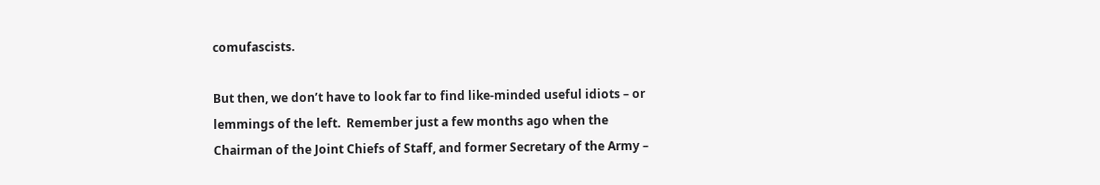comufascists.

But then, we don’t have to look far to find like-minded useful idiots – or lemmings of the left.  Remember just a few months ago when the Chairman of the Joint Chiefs of Staff, and former Secretary of the Army –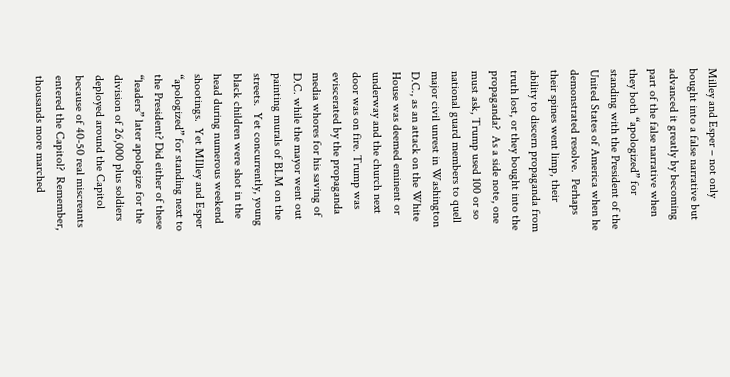Milley and Esper – not only bought into a false narrative but advanced it greatly by becoming part of the false narrative when they both “apologized” for standing with the President of the United States of America when he demonstrated resolve.  Perhaps their spines went limp, their ability to discern propaganda from truth lost, or they bought into the propaganda?  As a side note, one must ask, Trump used 100 or so national guard members to quell major civil unrest in Washington D.C., as an attack on the White House was deemed eminent or underway and the church next door was on fire. Trump was eviscerated by the propaganda media whores for his saving of D.C. while the mayor went out painting murals of BLM on the streets.  Yet concurrently, young black children were shot in the head during numerous weekend shootings.  Yet MIlley and Esper “apologized” for standing next to the President? Did either of these “leaders” later apologize for the division of 26,000 plus soldiers deployed around the Capitol because of 40-50 real miscreants entered the Capitol?  Remember, thousands more marched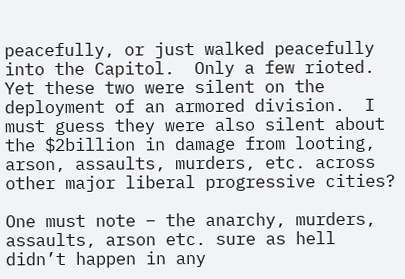peacefully, or just walked peacefully into the Capitol.  Only a few rioted.  Yet these two were silent on the deployment of an armored division.  I must guess they were also silent about the $2billion in damage from looting, arson, assaults, murders, etc. across other major liberal progressive cities?

One must note – the anarchy, murders, assaults, arson etc. sure as hell didn’t happen in any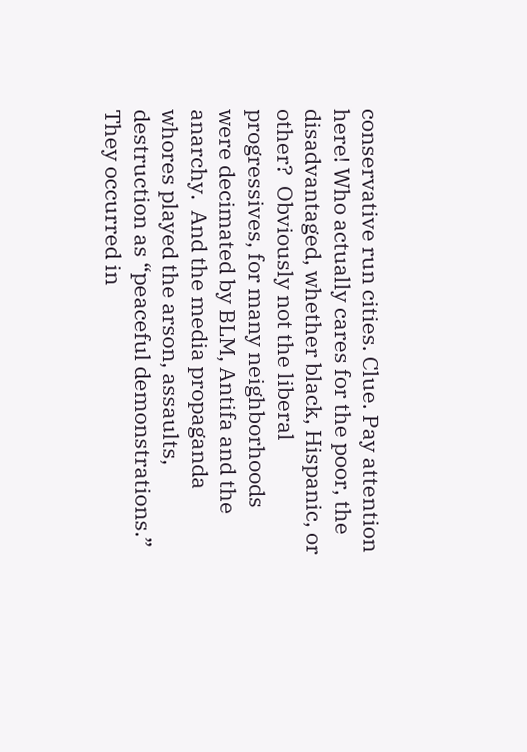conservative run cities. Clue. Pay attention here! Who actually cares for the poor, the disadvantaged, whether black, Hispanic, or other?  Obviously not the liberal progressives, for many neighborhoods were decimated by BLM, Antifa and the anarchy.  And the media propaganda whores played the arson, assaults, destruction as “peaceful demonstrations.” They occurred in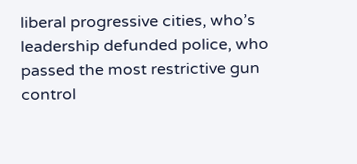liberal progressive cities, who’s leadership defunded police, who passed the most restrictive gun control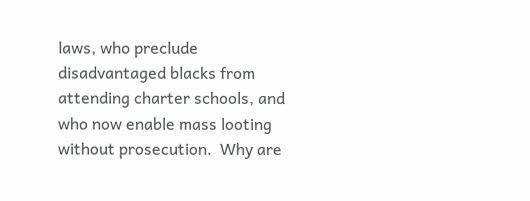laws, who preclude disadvantaged blacks from attending charter schools, and who now enable mass looting without prosecution.  Why are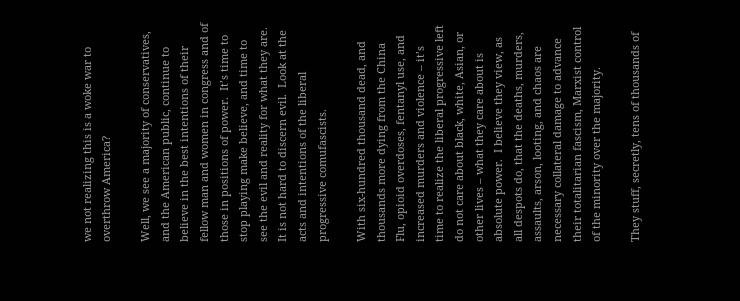we not realizing this is a woke war to overthrow America?

Well, we see a majority of conservatives, and the American public, continue to believe in the best intentions of their fellow man and women in congress and of those in positions of power.  It’s time to stop playing make believe, and time to see the evil and reality for what they are.  It is not hard to discern evil.  Look at the acts and intentions of the liberal progressive comufascists.

With six-hundred thousand dead, and thousands more dying from the China Flu, opioid overdoses, fentanyl use, and increased murders and violence – it’s time to realize the liberal progressive left do not care about black, white, Asian, or other lives – what they care about is absolute power.  I believe they view, as all despots do, that the deaths, murders, assaults, arson, looting, and chaos are necessary collateral damage to advance their totalitarian fascism, Marxist control of the minority over the majority.

They stuff, secretly, tens of thousands of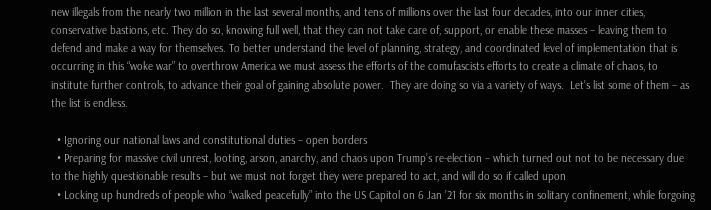new illegals from the nearly two million in the last several months, and tens of millions over the last four decades, into our inner cities, conservative bastions, etc. They do so, knowing full well, that they can not take care of, support, or enable these masses – leaving them to defend and make a way for themselves. To better understand the level of planning, strategy, and coordinated level of implementation that is occurring in this “woke war” to overthrow America we must assess the efforts of the comufascists efforts to create a climate of chaos, to institute further controls, to advance their goal of gaining absolute power.  They are doing so via a variety of ways.  Let’s list some of them – as the list is endless.

  • Ignoring our national laws and constitutional duties – open borders
  • Preparing for massive civil unrest, looting, arson, anarchy, and chaos upon Trump’s re-election – which turned out not to be necessary due to the highly questionable results – but we must not forget they were prepared to act, and will do so if called upon
  • Locking up hundreds of people who “walked peacefully” into the US Capitol on 6 Jan ’21 for six months in solitary confinement, while forgoing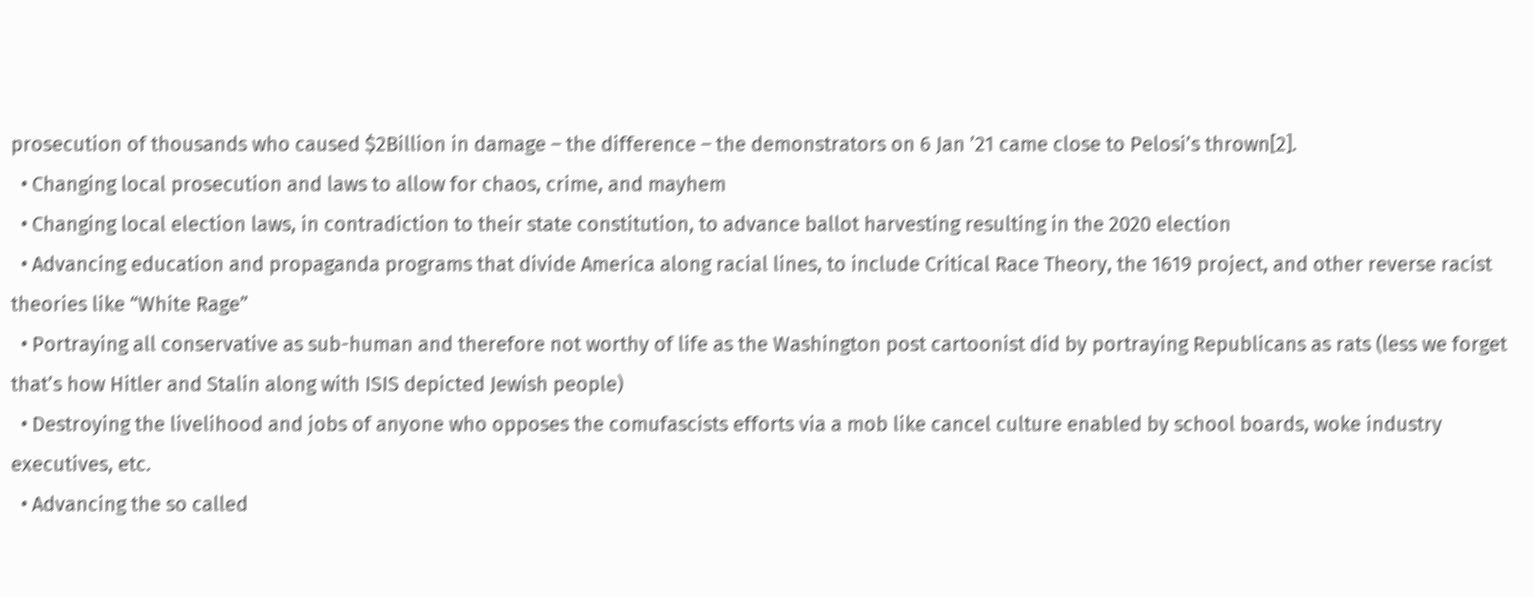prosecution of thousands who caused $2Billion in damage – the difference – the demonstrators on 6 Jan ’21 came close to Pelosi’s thrown[2].
  • Changing local prosecution and laws to allow for chaos, crime, and mayhem
  • Changing local election laws, in contradiction to their state constitution, to advance ballot harvesting resulting in the 2020 election
  • Advancing education and propaganda programs that divide America along racial lines, to include Critical Race Theory, the 1619 project, and other reverse racist theories like “White Rage”
  • Portraying all conservative as sub-human and therefore not worthy of life as the Washington post cartoonist did by portraying Republicans as rats (less we forget that’s how Hitler and Stalin along with ISIS depicted Jewish people)
  • Destroying the livelihood and jobs of anyone who opposes the comufascists efforts via a mob like cancel culture enabled by school boards, woke industry executives, etc.
  • Advancing the so called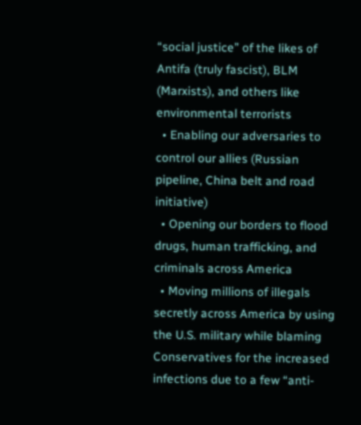“social justice” of the likes of Antifa (truly fascist), BLM (Marxists), and others like environmental terrorists
  • Enabling our adversaries to control our allies (Russian pipeline, China belt and road initiative)
  • Opening our borders to flood drugs, human trafficking, and criminals across America
  • Moving millions of illegals secretly across America by using the U.S. military while blaming Conservatives for the increased infections due to a few “anti-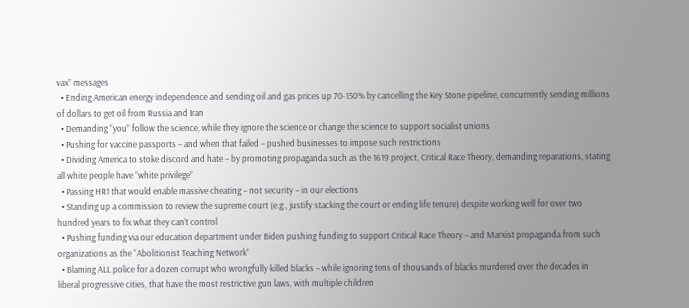vax” messages
  • Ending American energy independence and sending oil and gas prices up 70-150% by cancelling the Key Stone pipeline, concurrently sending millions of dollars to get oil from Russia and Iran
  • Demanding “you” follow the science, while they ignore the science or change the science to support socialist unions
  • Pushing for vaccine passports – and when that failed – pushed businesses to impose such restrictions
  • Dividing America to stoke discord and hate – by promoting propaganda such as the 1619 project, Critical Race Theory, demanding reparations, stating all white people have “white privilege”
  • Passing HR1 that would enable massive cheating – not security – in our elections
  • Standing up a commission to review the supreme court (e.g., justify stacking the court or ending life tenure) despite working well for over two hundred years to fix what they can’t control
  • Pushing funding via our education department under Biden pushing funding to support Critical Race Theory – and Marxist propaganda from such organizations as the “Abolitionist Teaching Network”
  • Blaming ALL police for a dozen corrupt who wrongfully killed blacks – while ignoring tens of thousands of blacks murdered over the decades in liberal progressive cities, that have the most restrictive gun laws, with multiple children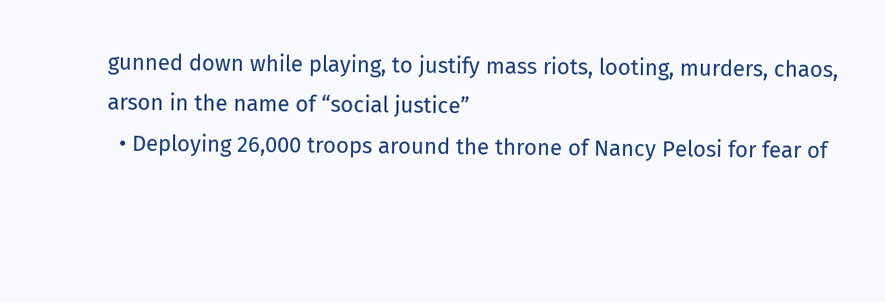gunned down while playing, to justify mass riots, looting, murders, chaos, arson in the name of “social justice”
  • Deploying 26,000 troops around the throne of Nancy Pelosi for fear of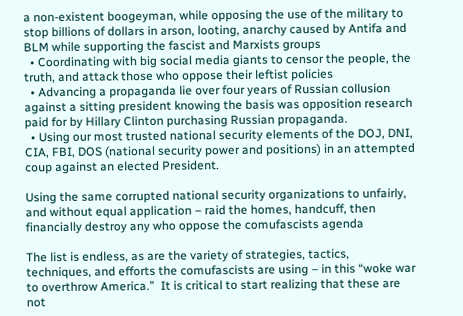a non-existent boogeyman, while opposing the use of the military to stop billions of dollars in arson, looting, anarchy caused by Antifa and BLM while supporting the fascist and Marxists groups
  • Coordinating with big social media giants to censor the people, the truth, and attack those who oppose their leftist policies
  • Advancing a propaganda lie over four years of Russian collusion against a sitting president knowing the basis was opposition research paid for by Hillary Clinton purchasing Russian propaganda.
  • Using our most trusted national security elements of the DOJ, DNI, CIA, FBI, DOS (national security power and positions) in an attempted coup against an elected President.

Using the same corrupted national security organizations to unfairly, and without equal application – raid the homes, handcuff, then financially destroy any who oppose the comufascists agenda

The list is endless, as are the variety of strategies, tactics, techniques, and efforts the comufascists are using – in this “woke war to overthrow America.”  It is critical to start realizing that these are not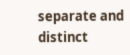separate and distinct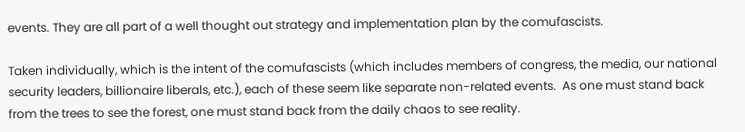events. They are all part of a well thought out strategy and implementation plan by the comufascists.

Taken individually, which is the intent of the comufascists (which includes members of congress, the media, our national security leaders, billionaire liberals, etc.), each of these seem like separate non-related events.  As one must stand back from the trees to see the forest, one must stand back from the daily chaos to see reality.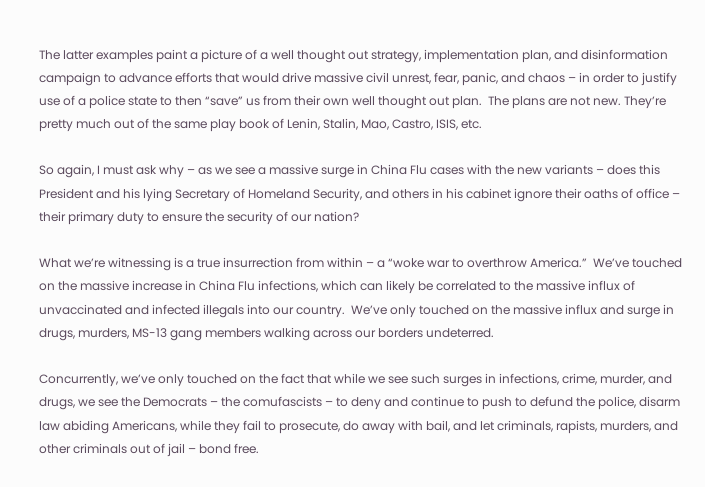The latter examples paint a picture of a well thought out strategy, implementation plan, and disinformation campaign to advance efforts that would drive massive civil unrest, fear, panic, and chaos – in order to justify use of a police state to then “save” us from their own well thought out plan.  The plans are not new. They’re pretty much out of the same play book of Lenin, Stalin, Mao, Castro, ISIS, etc.

So again, I must ask why – as we see a massive surge in China Flu cases with the new variants – does this President and his lying Secretary of Homeland Security, and others in his cabinet ignore their oaths of office – their primary duty to ensure the security of our nation?

What we’re witnessing is a true insurrection from within – a “woke war to overthrow America.”  We’ve touched on the massive increase in China Flu infections, which can likely be correlated to the massive influx of unvaccinated and infected illegals into our country.  We’ve only touched on the massive influx and surge in drugs, murders, MS-13 gang members walking across our borders undeterred.

Concurrently, we’ve only touched on the fact that while we see such surges in infections, crime, murder, and drugs, we see the Democrats – the comufascists – to deny and continue to push to defund the police, disarm law abiding Americans, while they fail to prosecute, do away with bail, and let criminals, rapists, murders, and other criminals out of jail – bond free.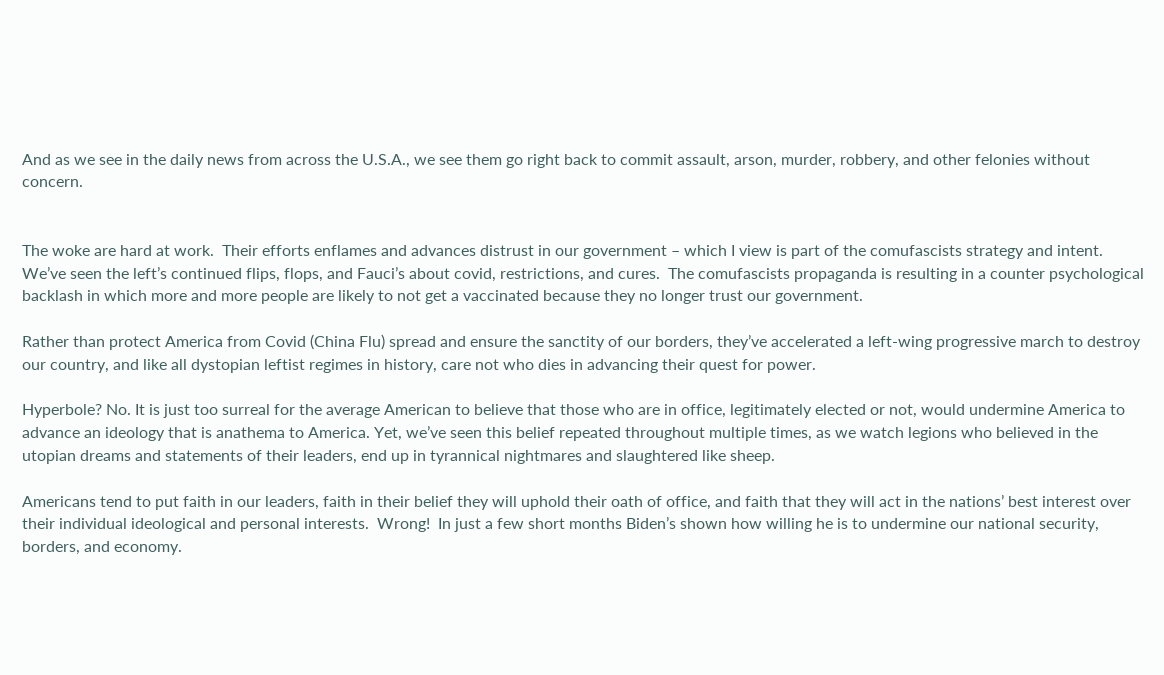And as we see in the daily news from across the U.S.A., we see them go right back to commit assault, arson, murder, robbery, and other felonies without concern.


The woke are hard at work.  Their efforts enflames and advances distrust in our government – which I view is part of the comufascists strategy and intent.  We’ve seen the left’s continued flips, flops, and Fauci’s about covid, restrictions, and cures.  The comufascists propaganda is resulting in a counter psychological backlash in which more and more people are likely to not get a vaccinated because they no longer trust our government.

Rather than protect America from Covid (China Flu) spread and ensure the sanctity of our borders, they’ve accelerated a left-wing progressive march to destroy our country, and like all dystopian leftist regimes in history, care not who dies in advancing their quest for power.

Hyperbole? No. It is just too surreal for the average American to believe that those who are in office, legitimately elected or not, would undermine America to advance an ideology that is anathema to America. Yet, we’ve seen this belief repeated throughout multiple times, as we watch legions who believed in the utopian dreams and statements of their leaders, end up in tyrannical nightmares and slaughtered like sheep.

Americans tend to put faith in our leaders, faith in their belief they will uphold their oath of office, and faith that they will act in the nations’ best interest over their individual ideological and personal interests.  Wrong!  In just a few short months Biden’s shown how willing he is to undermine our national security, borders, and economy.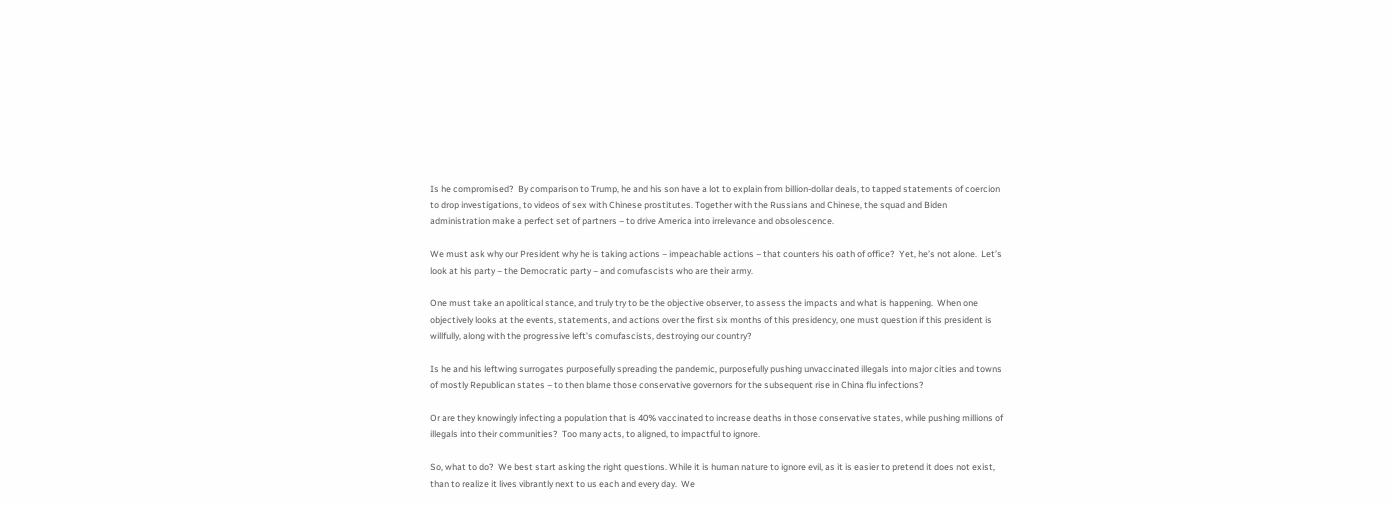Is he compromised?  By comparison to Trump, he and his son have a lot to explain from billion-dollar deals, to tapped statements of coercion to drop investigations, to videos of sex with Chinese prostitutes. Together with the Russians and Chinese, the squad and Biden administration make a perfect set of partners – to drive America into irrelevance and obsolescence.

We must ask why our President why he is taking actions – impeachable actions – that counters his oath of office?  Yet, he’s not alone.  Let’s look at his party – the Democratic party – and comufascists who are their army.

One must take an apolitical stance, and truly try to be the objective observer, to assess the impacts and what is happening.  When one objectively looks at the events, statements, and actions over the first six months of this presidency, one must question if this president is willfully, along with the progressive left’s comufascists, destroying our country?

Is he and his leftwing surrogates purposefully spreading the pandemic, purposefully pushing unvaccinated illegals into major cities and towns of mostly Republican states – to then blame those conservative governors for the subsequent rise in China flu infections?

Or are they knowingly infecting a population that is 40% vaccinated to increase deaths in those conservative states, while pushing millions of illegals into their communities?  Too many acts, to aligned, to impactful to ignore.

So, what to do?  We best start asking the right questions. While it is human nature to ignore evil, as it is easier to pretend it does not exist, than to realize it lives vibrantly next to us each and every day.  We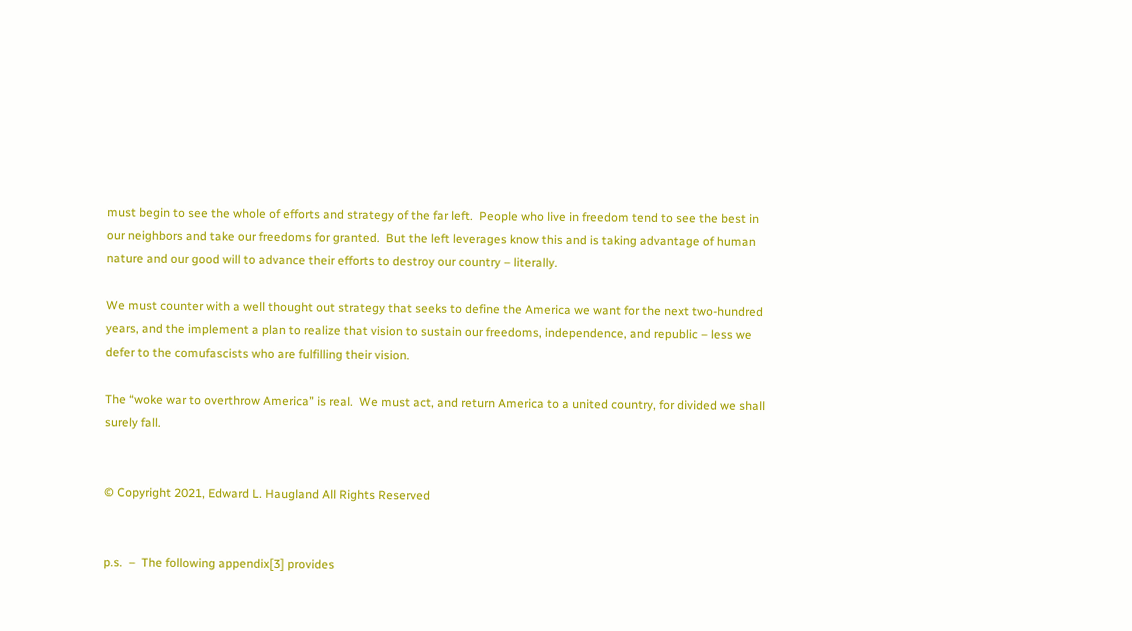must begin to see the whole of efforts and strategy of the far left.  People who live in freedom tend to see the best in our neighbors and take our freedoms for granted.  But the left leverages know this and is taking advantage of human nature and our good will to advance their efforts to destroy our country – literally.

We must counter with a well thought out strategy that seeks to define the America we want for the next two-hundred years, and the implement a plan to realize that vision to sustain our freedoms, independence, and republic – less we defer to the comufascists who are fulfilling their vision.

The “woke war to overthrow America” is real.  We must act, and return America to a united country, for divided we shall surely fall.


© Copyright 2021, Edward L. Haugland All Rights Reserved


p.s.  –  The following appendix[3] provides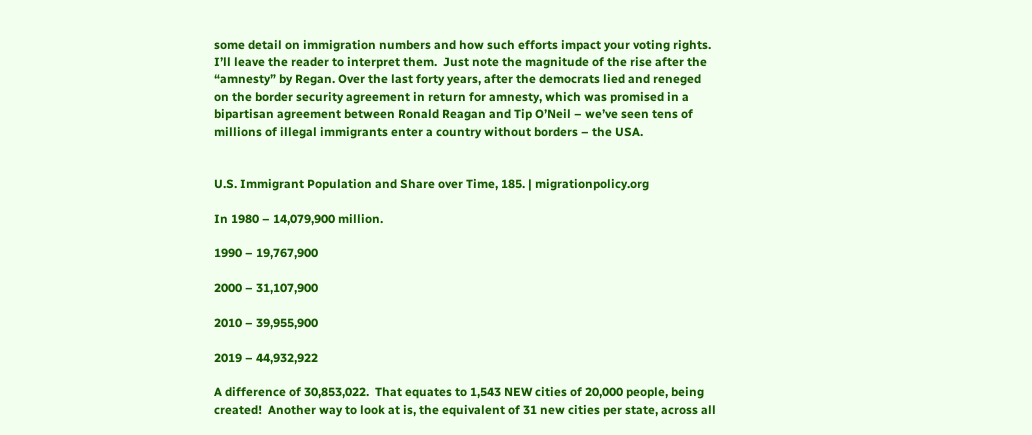some detail on immigration numbers and how such efforts impact your voting rights. I’ll leave the reader to interpret them.  Just note the magnitude of the rise after the “amnesty” by Regan. Over the last forty years, after the democrats lied and reneged on the border security agreement in return for amnesty, which was promised in a bipartisan agreement between Ronald Reagan and Tip O’Neil – we’ve seen tens of millions of illegal immigrants enter a country without borders – the USA.


U.S. Immigrant Population and Share over Time, 185. | migrationpolicy.org

In 1980 – 14,079,900 million.

1990 – 19,767,900

2000 – 31,107,900

2010 – 39,955,900

2019 – 44,932,922

A difference of 30,853,022.  That equates to 1,543 NEW cities of 20,000 people, being created!  Another way to look at is, the equivalent of 31 new cities per state, across all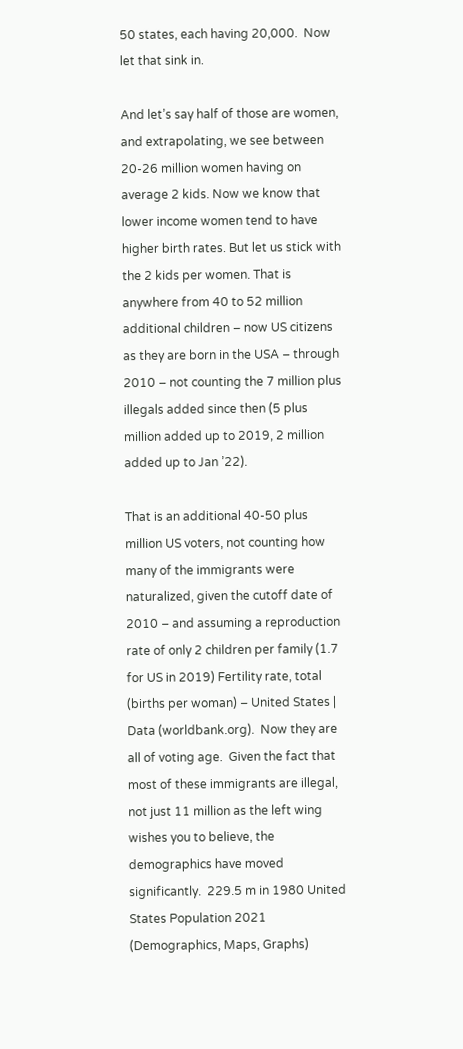50 states, each having 20,000.  Now let that sink in.

And let’s say half of those are women, and extrapolating, we see between 20-26 million women having on average 2 kids. Now we know that lower income women tend to have higher birth rates. But let us stick with the 2 kids per women. That is anywhere from 40 to 52 million additional children – now US citizens as they are born in the USA – through 2010 – not counting the 7 million plus illegals added since then (5 plus million added up to 2019, 2 million added up to Jan ’22).

That is an additional 40-50 plus million US voters, not counting how many of the immigrants were naturalized, given the cutoff date of 2010 – and assuming a reproduction rate of only 2 children per family (1.7 for US in 2019) Fertility rate, total (births per woman) – United States | Data (worldbank.org).  Now they are all of voting age.  Given the fact that most of these immigrants are illegal, not just 11 million as the left wing wishes you to believe, the demographics have moved significantly.  229.5 m in 1980 United States Population 2021 (Demographics, Maps, Graphs)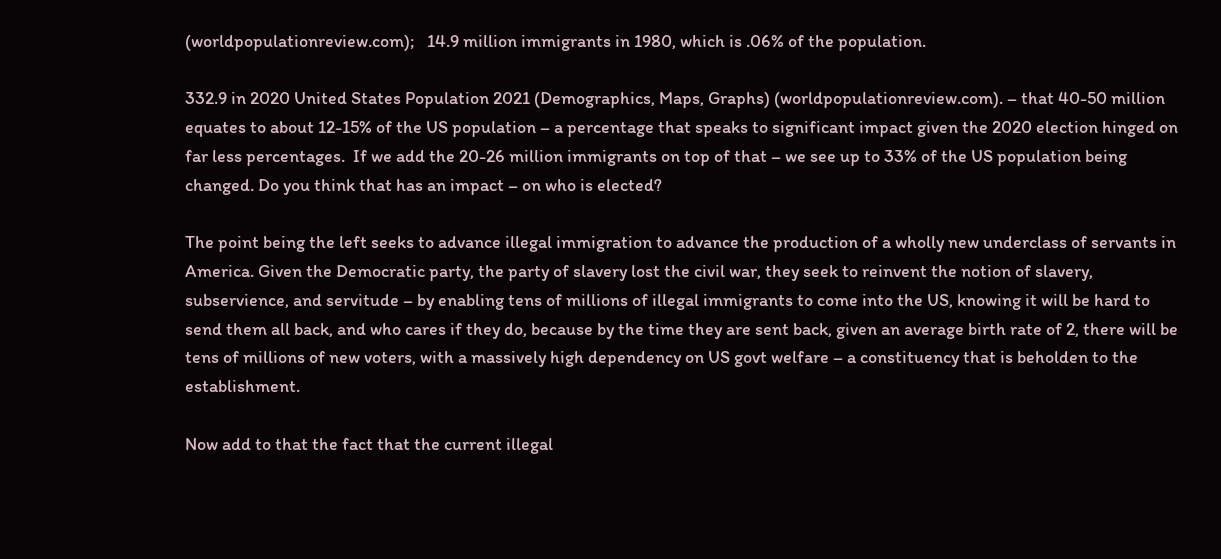(worldpopulationreview.com);   14.9 million immigrants in 1980, which is .06% of the population.

332.9 in 2020 United States Population 2021 (Demographics, Maps, Graphs) (worldpopulationreview.com). – that 40-50 million equates to about 12-15% of the US population – a percentage that speaks to significant impact given the 2020 election hinged on far less percentages.  If we add the 20-26 million immigrants on top of that – we see up to 33% of the US population being changed. Do you think that has an impact – on who is elected?

The point being the left seeks to advance illegal immigration to advance the production of a wholly new underclass of servants in America. Given the Democratic party, the party of slavery lost the civil war, they seek to reinvent the notion of slavery, subservience, and servitude – by enabling tens of millions of illegal immigrants to come into the US, knowing it will be hard to send them all back, and who cares if they do, because by the time they are sent back, given an average birth rate of 2, there will be tens of millions of new voters, with a massively high dependency on US govt welfare – a constituency that is beholden to the establishment.

Now add to that the fact that the current illegal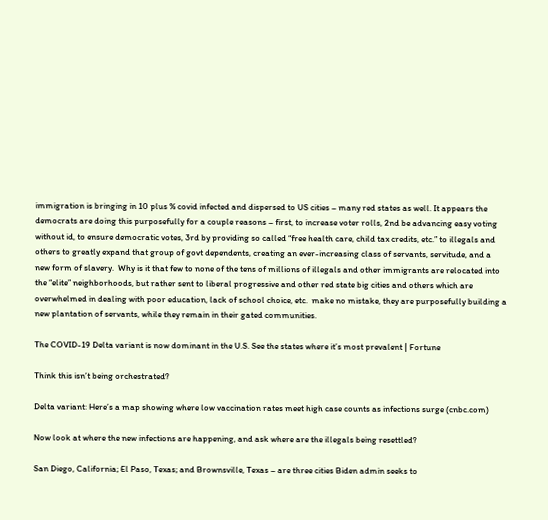immigration is bringing in 10 plus % covid infected and dispersed to US cities – many red states as well. It appears the democrats are doing this purposefully for a couple reasons – first, to increase voter rolls, 2nd be advancing easy voting without id, to ensure democratic votes, 3rd by providing so called “free health care, child tax credits, etc.” to illegals and others to greatly expand that group of govt dependents, creating an ever-increasing class of servants, servitude, and a new form of slavery.  Why is it that few to none of the tens of millions of illegals and other immigrants are relocated into the “elite” neighborhoods, but rather sent to liberal progressive and other red state big cities and others which are overwhelmed in dealing with poor education, lack of school choice, etc.  make no mistake, they are purposefully building a new plantation of servants, while they remain in their gated communities.

The COVID-19 Delta variant is now dominant in the U.S. See the states where it’s most prevalent | Fortune

Think this isn’t being orchestrated?

Delta variant: Here’s a map showing where low vaccination rates meet high case counts as infections surge (cnbc.com)

Now look at where the new infections are happening, and ask where are the illegals being resettled?

San Diego, California; El Paso, Texas; and Brownsville, Texas – are three cities Biden admin seeks to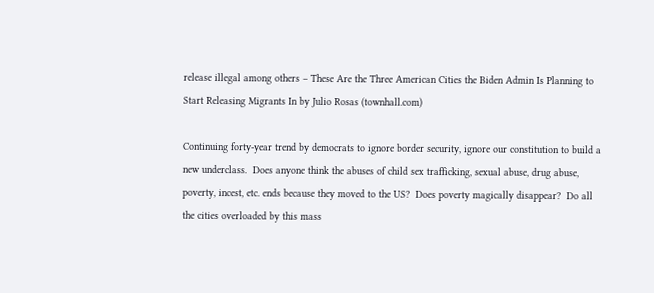release illegal among others – These Are the Three American Cities the Biden Admin Is Planning to Start Releasing Migrants In by Julio Rosas (townhall.com)

Continuing forty-year trend by democrats to ignore border security, ignore our constitution to build a new underclass.  Does anyone think the abuses of child sex trafficking, sexual abuse, drug abuse, poverty, incest, etc. ends because they moved to the US?  Does poverty magically disappear?  Do all the cities overloaded by this mass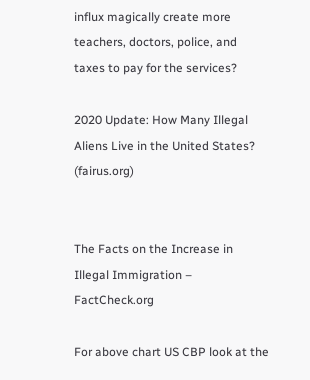influx magically create more teachers, doctors, police, and taxes to pay for the services?

2020 Update: How Many Illegal Aliens Live in the United States? (fairus.org)


The Facts on the Increase in Illegal Immigration – FactCheck.org

For above chart US CBP look at the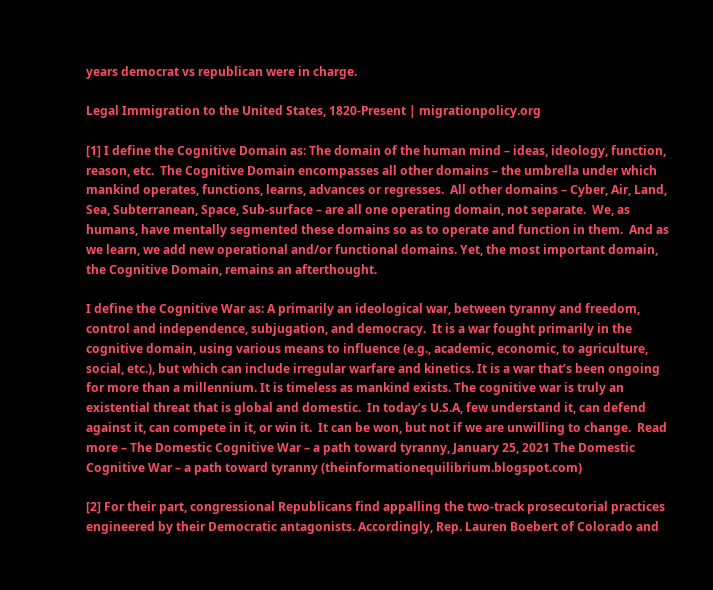years democrat vs republican were in charge.

Legal Immigration to the United States, 1820-Present | migrationpolicy.org

[1] I define the Cognitive Domain as: The domain of the human mind – ideas, ideology, function, reason, etc.  The Cognitive Domain encompasses all other domains – the umbrella under which mankind operates, functions, learns, advances or regresses.  All other domains – Cyber, Air, Land, Sea, Subterranean, Space, Sub-surface – are all one operating domain, not separate.  We, as humans, have mentally segmented these domains so as to operate and function in them.  And as we learn, we add new operational and/or functional domains. Yet, the most important domain, the Cognitive Domain, remains an afterthought.

I define the Cognitive War as: A primarily an ideological war, between tyranny and freedom, control and independence, subjugation, and democracy.  It is a war fought primarily in the cognitive domain, using various means to influence (e.g., academic, economic, to agriculture, social, etc.), but which can include irregular warfare and kinetics. It is a war that’s been ongoing for more than a millennium. It is timeless as mankind exists. The cognitive war is truly an existential threat that is global and domestic.  In today’s U.S.A, few understand it, can defend against it, can compete in it, or win it.  It can be won, but not if we are unwilling to change.  Read more – The Domestic Cognitive War – a path toward tyranny, January 25, 2021 The Domestic Cognitive War – a path toward tyranny (theinformationequilibrium.blogspot.com)

[2] For their part, congressional Republicans find appalling the two-track prosecutorial practices engineered by their Democratic antagonists. Accordingly, Rep. Lauren Boebert of Colorado and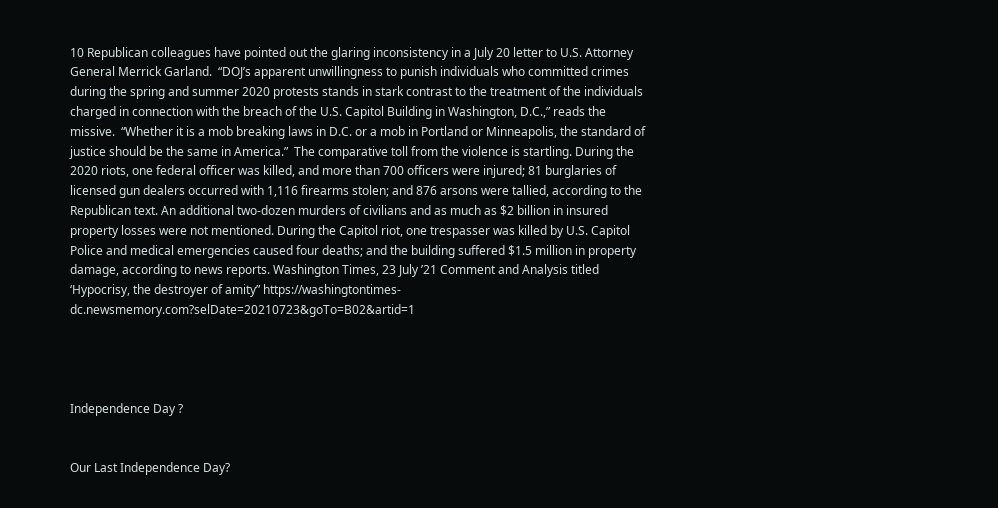10 Republican colleagues have pointed out the glaring inconsistency in a July 20 letter to U.S. Attorney General Merrick Garland.  “DOJ’s apparent unwillingness to punish individuals who committed crimes during the spring and summer 2020 protests stands in stark contrast to the treatment of the individuals charged in connection with the breach of the U.S. Capitol Building in Washington, D.C.,” reads the missive.  “Whether it is a mob breaking laws in D.C. or a mob in Portland or Minneapolis, the standard of justice should be the same in America.”  The comparative toll from the violence is startling. During the 2020 riots, one federal officer was killed, and more than 700 officers were injured; 81 burglaries of licensed gun dealers occurred with 1,116 firearms stolen; and 876 arsons were tallied, according to the Republican text. An additional two-dozen murders of civilians and as much as $2 billion in insured property losses were not mentioned. During the Capitol riot, one trespasser was killed by U.S. Capitol Police and medical emergencies caused four deaths; and the building suffered $1.5 million in property damage, according to news reports. Washington Times, 23 July ’21 Comment and Analysis titled ‘Hypocrisy, the destroyer of amity” https://washingtontimes-dc.newsmemory.com?selDate=20210723&goTo=B02&artid=1




Independence Day ?


Our Last Independence Day?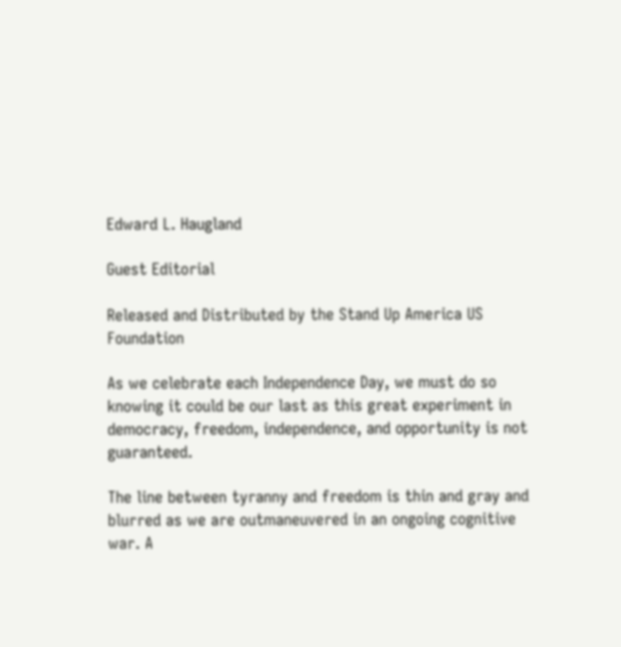Edward L. Haugland

Guest Editorial

Released and Distributed by the Stand Up America US Foundation

As we celebrate each Independence Day, we must do so knowing it could be our last as this great experiment in democracy, freedom, independence, and opportunity is not guaranteed.

The line between tyranny and freedom is thin and gray and blurred as we are outmaneuvered in an ongoing cognitive war. A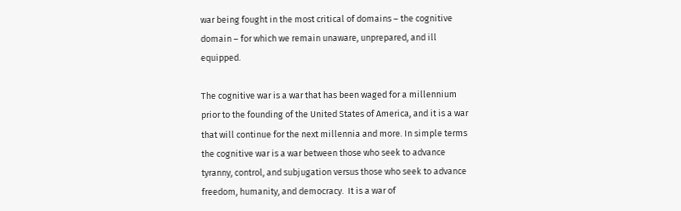war being fought in the most critical of domains – the cognitive domain – for which we remain unaware, unprepared, and ill equipped.

The cognitive war is a war that has been waged for a millennium prior to the founding of the United States of America, and it is a war that will continue for the next millennia and more. In simple terms the cognitive war is a war between those who seek to advance tyranny, control, and subjugation versus those who seek to advance freedom, humanity, and democracy.  It is a war of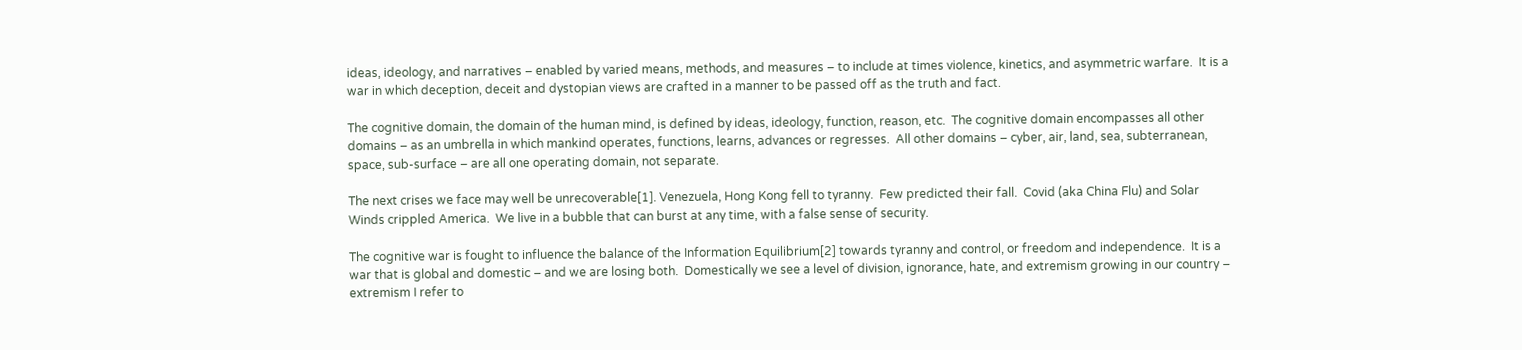ideas, ideology, and narratives – enabled by varied means, methods, and measures – to include at times violence, kinetics, and asymmetric warfare.  It is a war in which deception, deceit and dystopian views are crafted in a manner to be passed off as the truth and fact.

The cognitive domain, the domain of the human mind, is defined by ideas, ideology, function, reason, etc.  The cognitive domain encompasses all other domains – as an umbrella in which mankind operates, functions, learns, advances or regresses.  All other domains – cyber, air, land, sea, subterranean, space, sub-surface – are all one operating domain, not separate.

The next crises we face may well be unrecoverable[1]. Venezuela, Hong Kong fell to tyranny.  Few predicted their fall.  Covid (aka China Flu) and Solar Winds crippled America.  We live in a bubble that can burst at any time, with a false sense of security.

The cognitive war is fought to influence the balance of the Information Equilibrium[2] towards tyranny and control, or freedom and independence.  It is a war that is global and domestic – and we are losing both.  Domestically we see a level of division, ignorance, hate, and extremism growing in our country – extremism I refer to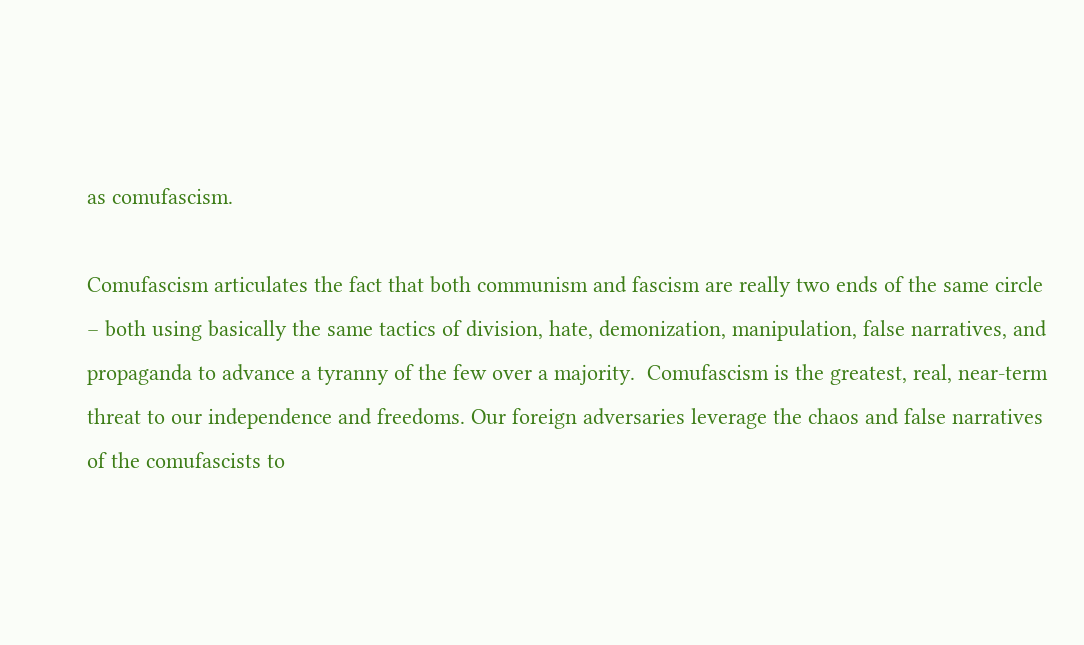as comufascism.

Comufascism articulates the fact that both communism and fascism are really two ends of the same circle – both using basically the same tactics of division, hate, demonization, manipulation, false narratives, and propaganda to advance a tyranny of the few over a majority.  Comufascism is the greatest, real, near-term threat to our independence and freedoms. Our foreign adversaries leverage the chaos and false narratives of the comufascists to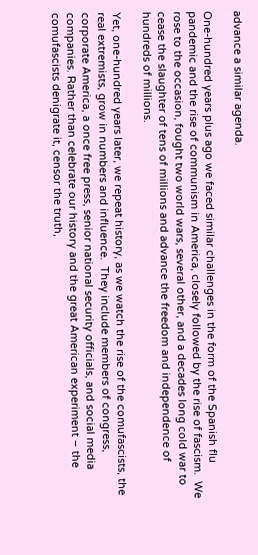advance a similar agenda.

One-hundred years plus ago we faced similar challenges in the form of the Spanish flu pandemic and the rise of communism in America, closely followed by the rise of fascism.  We rose to the occasion, fought two world wars, several other, and a decades long cold war to cease the slaughter of tens of millions and advance the freedom and independence of hundreds of millions.

Yet, one-hundred years later, we repeat history, as we watch the rise of the comufascists, the real extremists, grow in numbers and influence.  They include members of congress, corporate America, a once free press, senior national security officials, and social media companies. Rather than celebrate our history and the great American experiment – the comufascists denigrate it, censor the truth,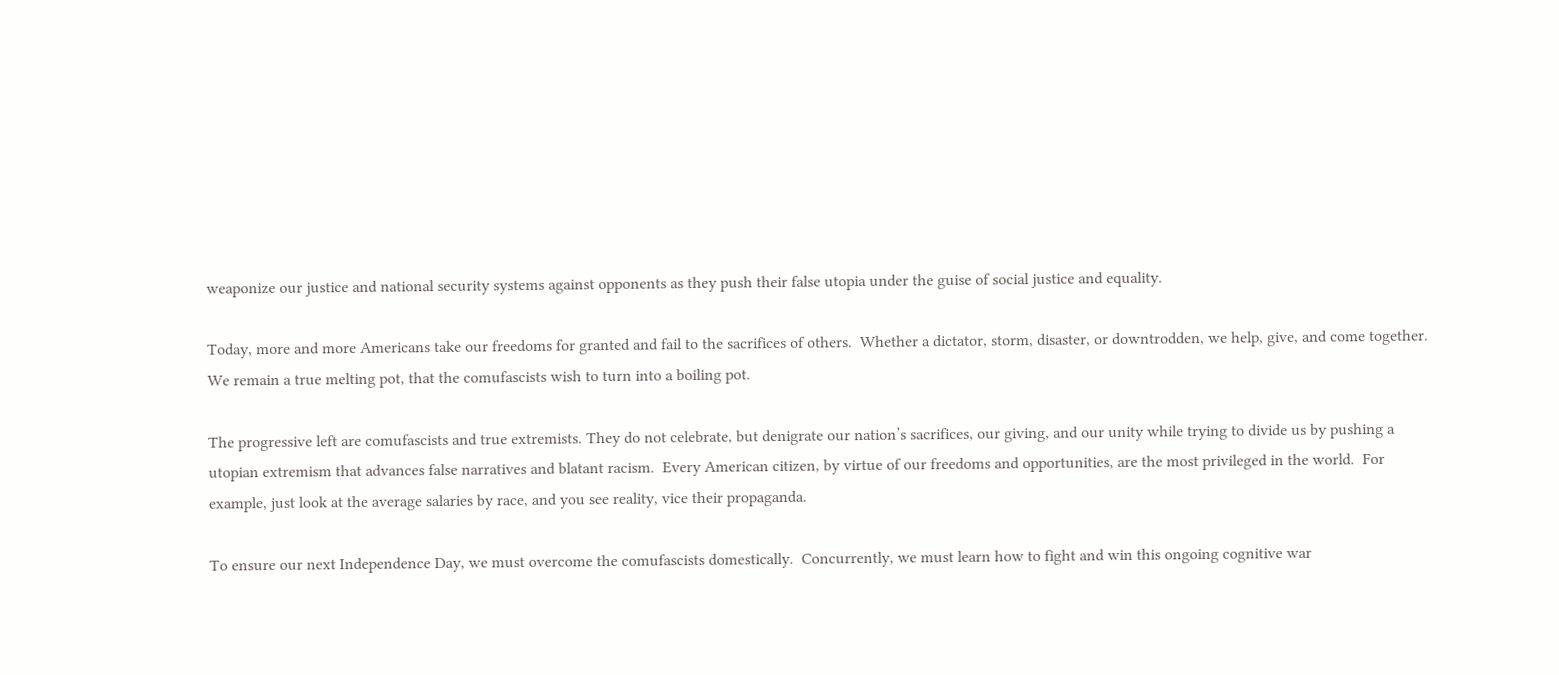weaponize our justice and national security systems against opponents as they push their false utopia under the guise of social justice and equality.

Today, more and more Americans take our freedoms for granted and fail to the sacrifices of others.  Whether a dictator, storm, disaster, or downtrodden, we help, give, and come together.  We remain a true melting pot, that the comufascists wish to turn into a boiling pot.

The progressive left are comufascists and true extremists. They do not celebrate, but denigrate our nation’s sacrifices, our giving, and our unity while trying to divide us by pushing a utopian extremism that advances false narratives and blatant racism.  Every American citizen, by virtue of our freedoms and opportunities, are the most privileged in the world.  For example, just look at the average salaries by race, and you see reality, vice their propaganda.

To ensure our next Independence Day, we must overcome the comufascists domestically.  Concurrently, we must learn how to fight and win this ongoing cognitive war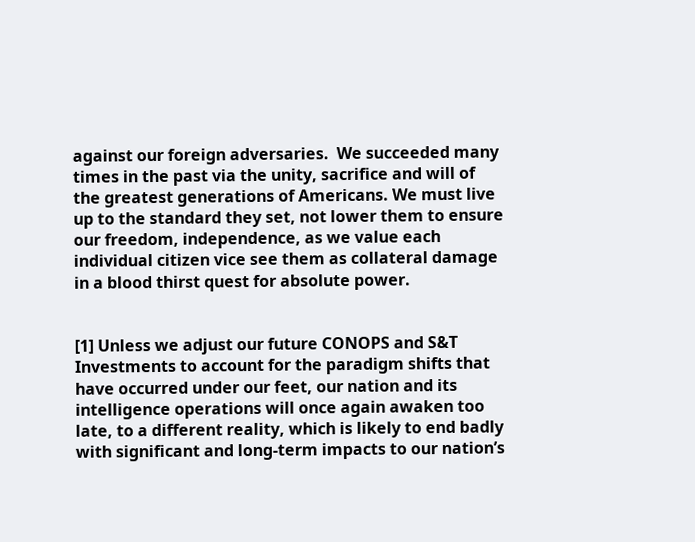against our foreign adversaries.  We succeeded many times in the past via the unity, sacrifice and will of the greatest generations of Americans. We must live up to the standard they set, not lower them to ensure our freedom, independence, as we value each individual citizen vice see them as collateral damage in a blood thirst quest for absolute power.


[1] Unless we adjust our future CONOPS and S&T Investments to account for the paradigm shifts that have occurred under our feet, our nation and its intelligence operations will once again awaken too late, to a different reality, which is likely to end badly with significant and long-term impacts to our nation’s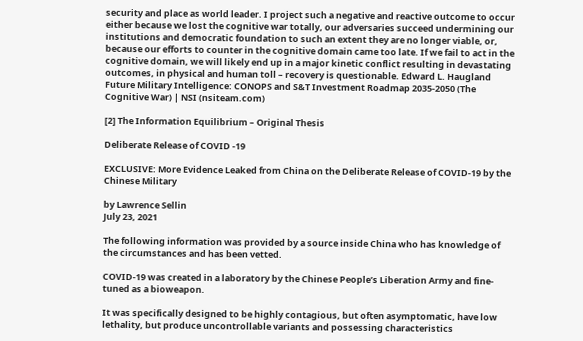security and place as world leader. I project such a negative and reactive outcome to occur either because we lost the cognitive war totally, our adversaries succeed undermining our institutions and democratic foundation to such an extent they are no longer viable, or, because our efforts to counter in the cognitive domain came too late. If we fail to act in the cognitive domain, we will likely end up in a major kinetic conflict resulting in devastating outcomes, in physical and human toll – recovery is questionable. Edward L. Haugland  Future Military Intelligence: CONOPS and S&T Investment Roadmap 2035-2050 (The Cognitive War) | NSI (nsiteam.com)

[2] The Information Equilibrium – Original Thesis

Deliberate Release of COVID -19

EXCLUSIVE: More Evidence Leaked from China on the Deliberate Release of COVID-19 by the Chinese Military

by Lawrence Sellin
July 23, 2021

The following information was provided by a source inside China who has knowledge of the circumstances and has been vetted.

COVID-19 was created in a laboratory by the Chinese People’s Liberation Army and fine-tuned as a bioweapon.

It was specifically designed to be highly contagious, but often asymptomatic, have low lethality, but produce uncontrollable variants and possessing characteristics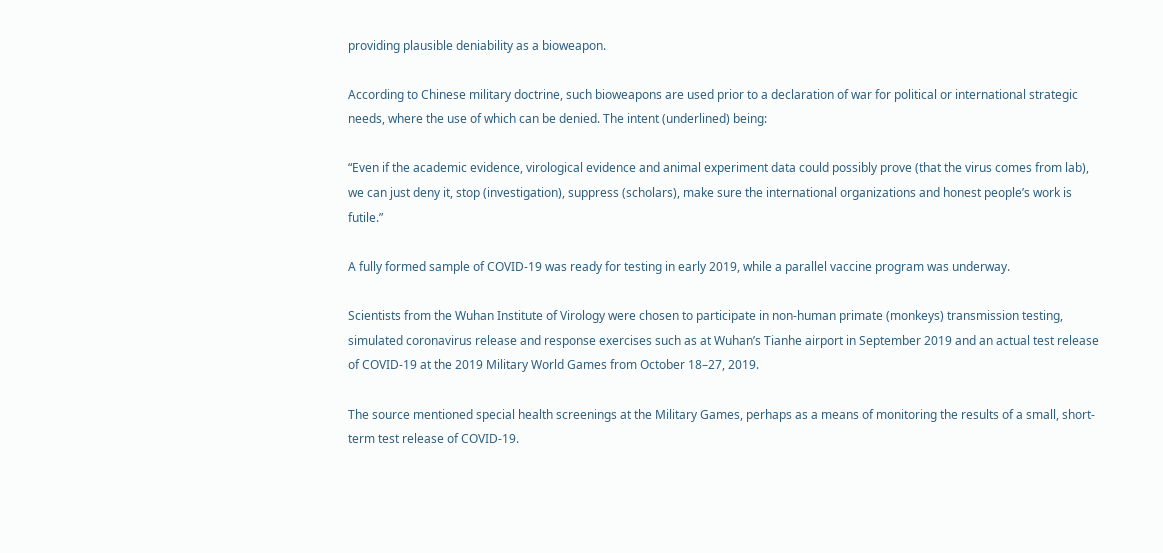providing plausible deniability as a bioweapon.

According to Chinese military doctrine, such bioweapons are used prior to a declaration of war for political or international strategic needs, where the use of which can be denied. The intent (underlined) being:

“Even if the academic evidence, virological evidence and animal experiment data could possibly prove (that the virus comes from lab), we can just deny it, stop (investigation), suppress (scholars), make sure the international organizations and honest people’s work is futile.”

A fully formed sample of COVID-19 was ready for testing in early 2019, while a parallel vaccine program was underway.

Scientists from the Wuhan Institute of Virology were chosen to participate in non-human primate (monkeys) transmission testing, simulated coronavirus release and response exercises such as at Wuhan’s Tianhe airport in September 2019 and an actual test release of COVID-19 at the 2019 Military World Games from October 18–27, 2019.

The source mentioned special health screenings at the Military Games, perhaps as a means of monitoring the results of a small, short-term test release of COVID-19.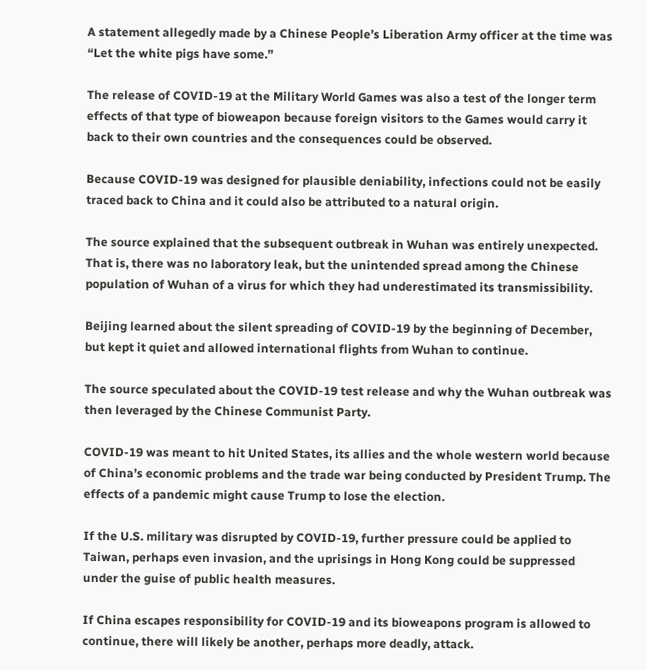A statement allegedly made by a Chinese People’s Liberation Army officer at the time was “Let the white pigs have some.”

The release of COVID-19 at the Military World Games was also a test of the longer term effects of that type of bioweapon because foreign visitors to the Games would carry it back to their own countries and the consequences could be observed.

Because COVID-19 was designed for plausible deniability, infections could not be easily traced back to China and it could also be attributed to a natural origin.

The source explained that the subsequent outbreak in Wuhan was entirely unexpected. That is, there was no laboratory leak, but the unintended spread among the Chinese population of Wuhan of a virus for which they had underestimated its transmissibility.

Beijing learned about the silent spreading of COVID-19 by the beginning of December, but kept it quiet and allowed international flights from Wuhan to continue.

The source speculated about the COVID-19 test release and why the Wuhan outbreak was then leveraged by the Chinese Communist Party.

COVID-19 was meant to hit United States, its allies and the whole western world because of China’s economic problems and the trade war being conducted by President Trump. The effects of a pandemic might cause Trump to lose the election.

If the U.S. military was disrupted by COVID-19, further pressure could be applied to Taiwan, perhaps even invasion, and the uprisings in Hong Kong could be suppressed under the guise of public health measures.

If China escapes responsibility for COVID-19 and its bioweapons program is allowed to continue, there will likely be another, perhaps more deadly, attack.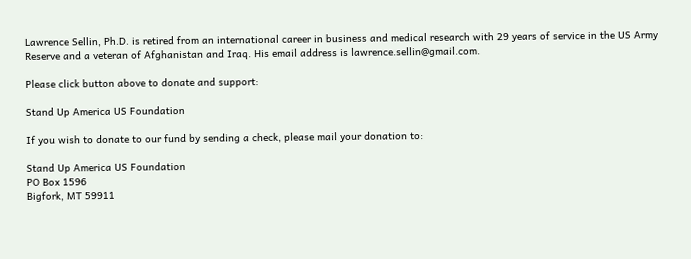Lawrence Sellin, Ph.D. is retired from an international career in business and medical research with 29 years of service in the US Army Reserve and a veteran of Afghanistan and Iraq. His email address is lawrence.sellin@gmail.com.

Please click button above to donate and support:

Stand Up America US Foundation

If you wish to donate to our fund by sending a check, please mail your donation to:

Stand Up America US Foundation
PO Box 1596
Bigfork, MT 59911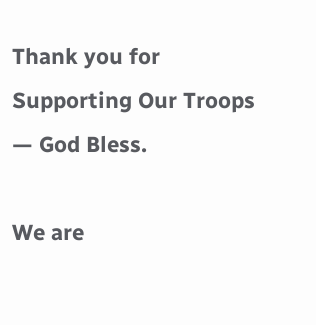Thank you for Supporting Our Troops — God Bless.

We are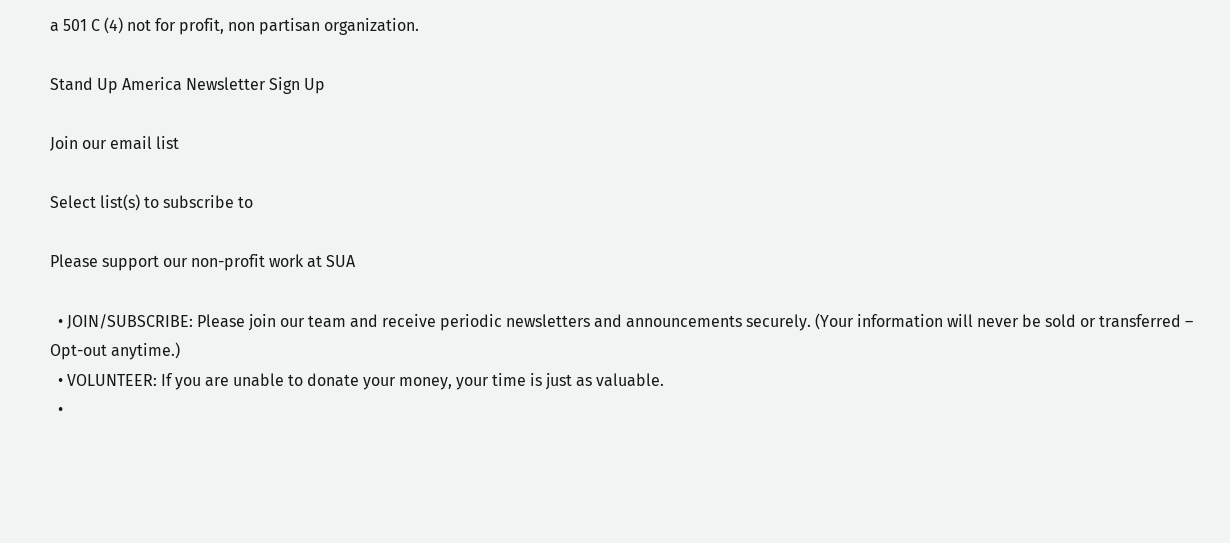a 501 C (4) not for profit, non partisan organization.

Stand Up America Newsletter Sign Up

Join our email list

Select list(s) to subscribe to

Please support our non-profit work at SUA

  • JOIN/SUBSCRIBE: Please join our team and receive periodic newsletters and announcements securely. (Your information will never be sold or transferred – Opt-out anytime.)
  • VOLUNTEER: If you are unable to donate your money, your time is just as valuable.
  •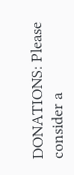DONATIONS: Please consider a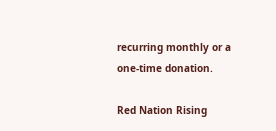recurring monthly or a one-time donation.

Red Nation Rising